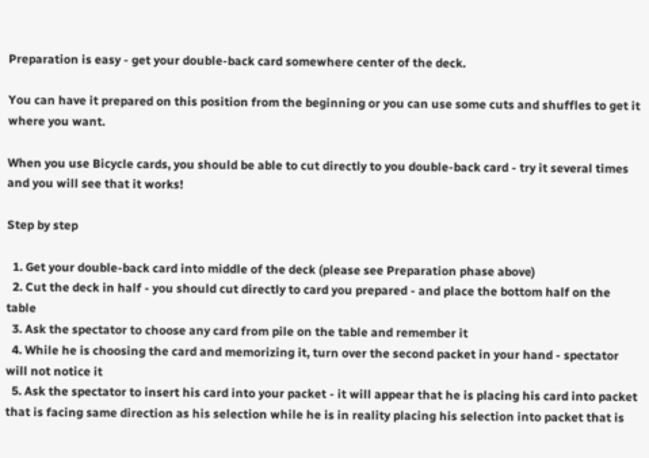Preparation is easy - get your double-back card somewhere center of the deck.

You can have it prepared on this position from the beginning or you can use some cuts and shuffles to get it where you want.

When you use Bicycle cards, you should be able to cut directly to you double-back card - try it several times and you will see that it works!

Step by step

  1. Get your double-back card into middle of the deck (please see Preparation phase above)
  2. Cut the deck in half - you should cut directly to card you prepared - and place the bottom half on the table
  3. Ask the spectator to choose any card from pile on the table and remember it
  4. While he is choosing the card and memorizing it, turn over the second packet in your hand - spectator will not notice it
  5. Ask the spectator to insert his card into your packet - it will appear that he is placing his card into packet that is facing same direction as his selection while he is in reality placing his selection into packet that is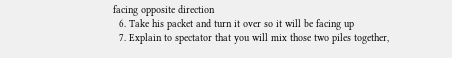facing opposite direction
  6. Take his packet and turn it over so it will be facing up
  7. Explain to spectator that you will mix those two piles together,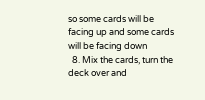so some cards will be facing up and some cards will be facing down
  8. Mix the cards, turn the deck over and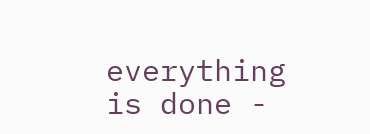everything is done -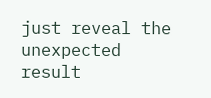just reveal the unexpected result